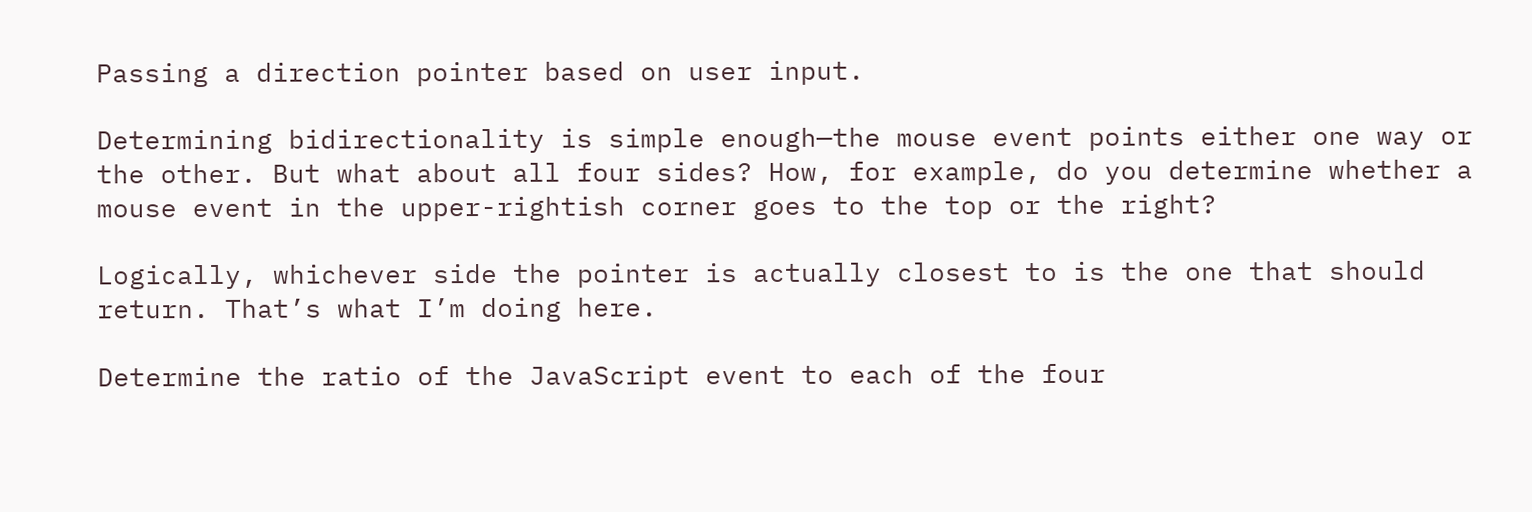Passing a direction pointer based on user input.

Determining bidirectionality is simple enough—the mouse event points either one way or the other. But what about all four sides? How, for example, do you determine whether a mouse event in the upper-rightish corner goes to the top or the right?

Logically, whichever side the pointer is actually closest to is the one that should return. That’s what I’m doing here.

Determine the ratio of the JavaScript event to each of the four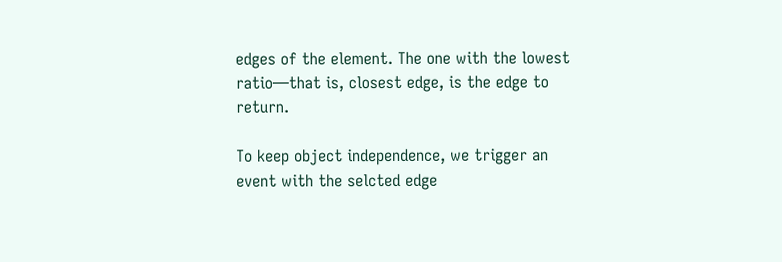edges of the element. The one with the lowest ratio—that is, closest edge, is the edge to return.

To keep object independence, we trigger an event with the selcted edge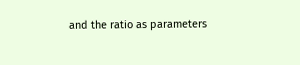and the ratio as parameters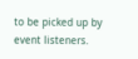to be picked up by event listeners.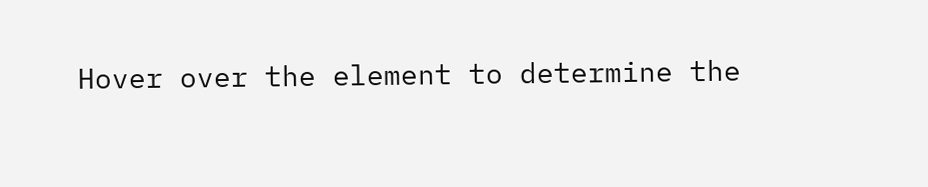Hover over the element to determine the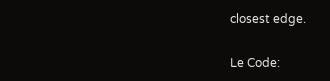closest edge.

Le Code: